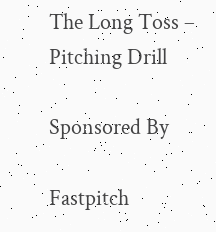The Long Toss – Pitching Drill

Sponsored By

Fastpitch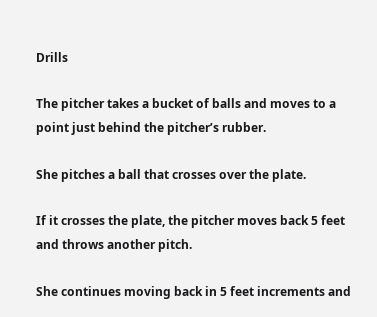Drills

The pitcher takes a bucket of balls and moves to a point just behind the pitcher’s rubber.

She pitches a ball that crosses over the plate.

If it crosses the plate, the pitcher moves back 5 feet and throws another pitch.

She continues moving back in 5 feet increments and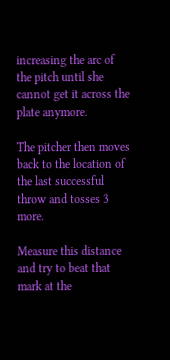increasing the arc of the pitch until she cannot get it across the plate anymore.

The pitcher then moves back to the location of the last successful throw and tosses 3 more.

Measure this distance and try to beat that mark at the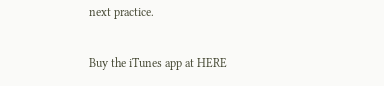next practice.

Buy the iTunes app at HERE